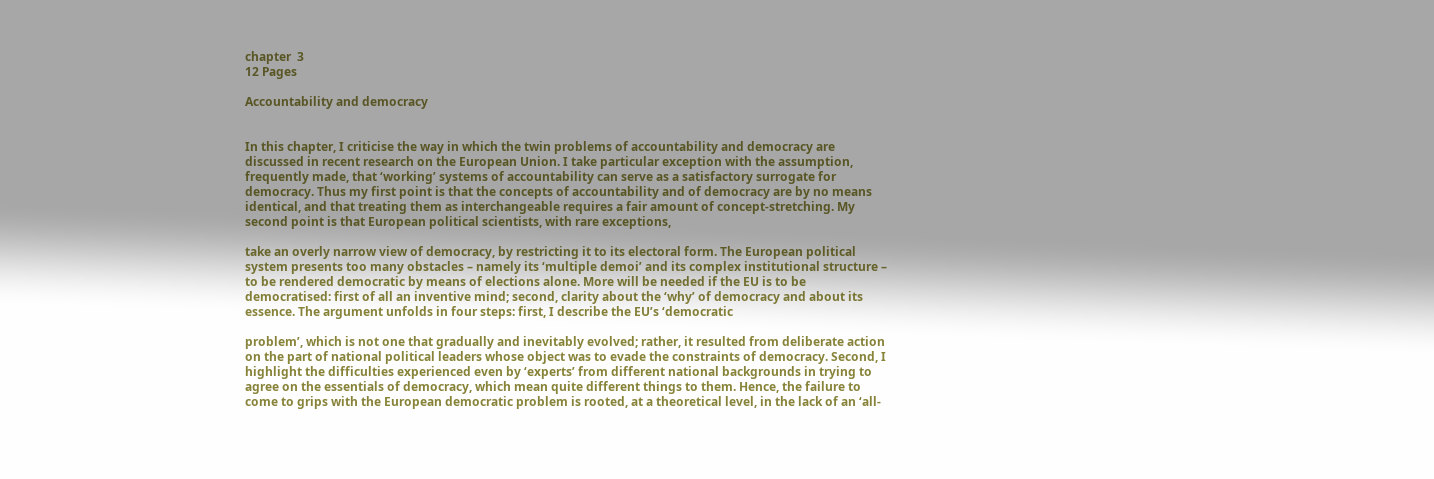chapter  3
12 Pages

Accountability and democracy


In this chapter, I criticise the way in which the twin problems of accountability and democracy are discussed in recent research on the European Union. I take particular exception with the assumption, frequently made, that ‘working’ systems of accountability can serve as a satisfactory surrogate for democracy. Thus my first point is that the concepts of accountability and of democracy are by no means identical, and that treating them as interchangeable requires a fair amount of concept-stretching. My second point is that European political scientists, with rare exceptions,

take an overly narrow view of democracy, by restricting it to its electoral form. The European political system presents too many obstacles – namely its ‘multiple demoi’ and its complex institutional structure – to be rendered democratic by means of elections alone. More will be needed if the EU is to be democratised: first of all an inventive mind; second, clarity about the ‘why’ of democracy and about its essence. The argument unfolds in four steps: first, I describe the EU’s ‘democratic

problem’, which is not one that gradually and inevitably evolved; rather, it resulted from deliberate action on the part of national political leaders whose object was to evade the constraints of democracy. Second, I highlight the difficulties experienced even by ‘experts’ from different national backgrounds in trying to agree on the essentials of democracy, which mean quite different things to them. Hence, the failure to come to grips with the European democratic problem is rooted, at a theoretical level, in the lack of an ‘all-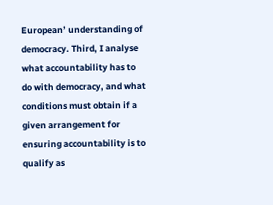European’ understanding of democracy. Third, I analyse what accountability has to do with democracy, and what conditions must obtain if a given arrangement for ensuring accountability is to qualify as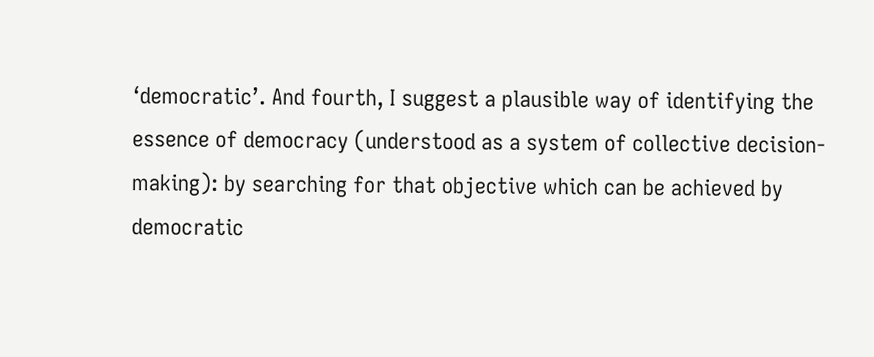‘democratic’. And fourth, I suggest a plausible way of identifying the essence of democracy (understood as a system of collective decision-making): by searching for that objective which can be achieved by democratic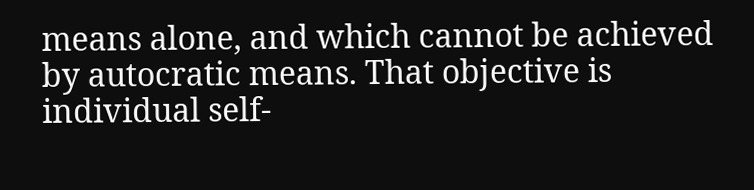means alone, and which cannot be achieved by autocratic means. That objective is individual self-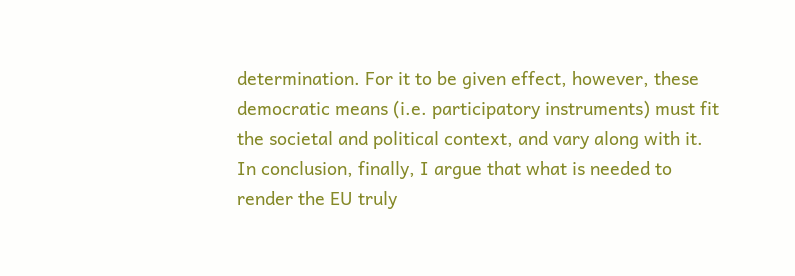determination. For it to be given effect, however, these democratic means (i.e. participatory instruments) must fit the societal and political context, and vary along with it. In conclusion, finally, I argue that what is needed to render the EU truly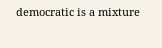democratic is a mixture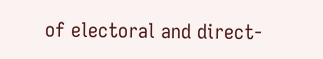of electoral and direct-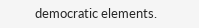democratic elements.